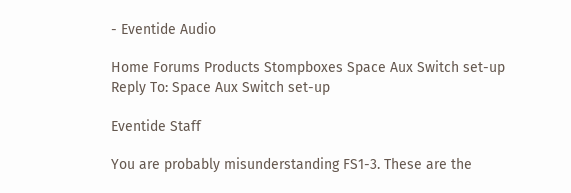- Eventide Audio

Home Forums Products Stompboxes Space Aux Switch set-up Reply To: Space Aux Switch set-up

Eventide Staff

You are probably misunderstanding FS1-3. These are the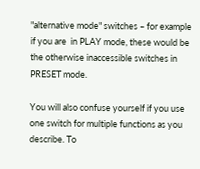"alternative mode" switches – for example if you are  in PLAY mode, these would be the otherwise inaccessible switches in PRESET mode.

You will also confuse yourself if you use one switch for multiple functions as you describe. To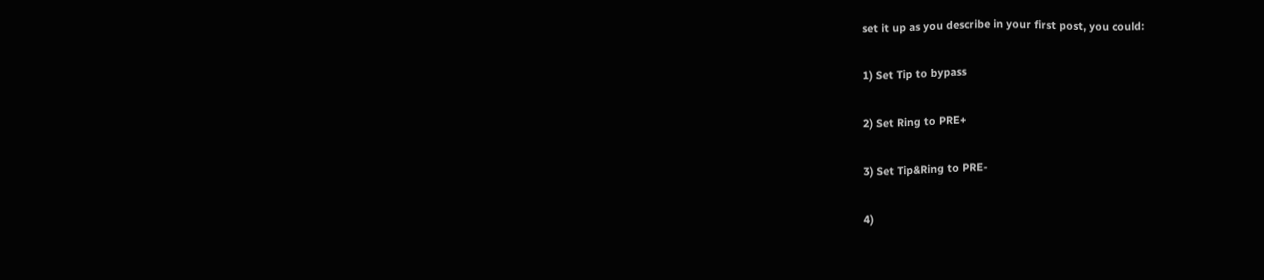set it up as you describe in your first post, you could:

1) Set Tip to bypass

2) Set Ring to PRE+

3) Set Tip&Ring to PRE-

4)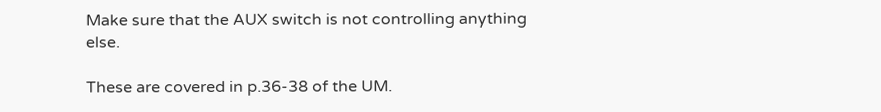Make sure that the AUX switch is not controlling anything else.

These are covered in p.36-38 of the UM.